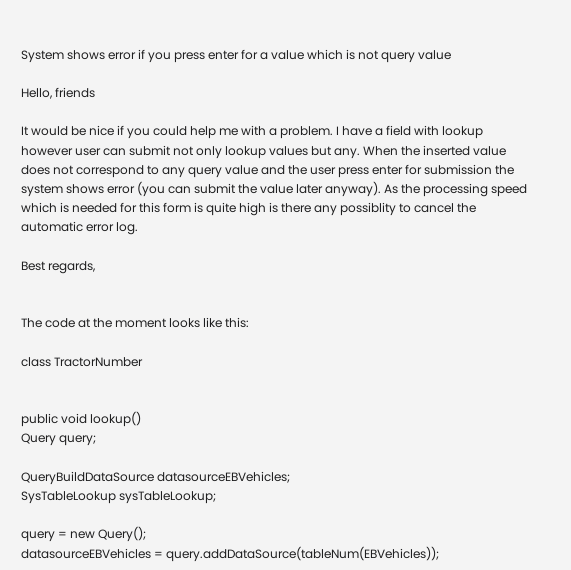System shows error if you press enter for a value which is not query value

Hello, friends

It would be nice if you could help me with a problem. I have a field with lookup however user can submit not only lookup values but any. When the inserted value does not correspond to any query value and the user press enter for submission the system shows error (you can submit the value later anyway). As the processing speed which is needed for this form is quite high is there any possiblity to cancel the automatic error log.

Best regards,


The code at the moment looks like this:

class TractorNumber


public void lookup()
Query query;

QueryBuildDataSource datasourceEBVehicles;
SysTableLookup sysTableLookup;

query = new Query();
datasourceEBVehicles = query.addDataSource(tableNum(EBVehicles));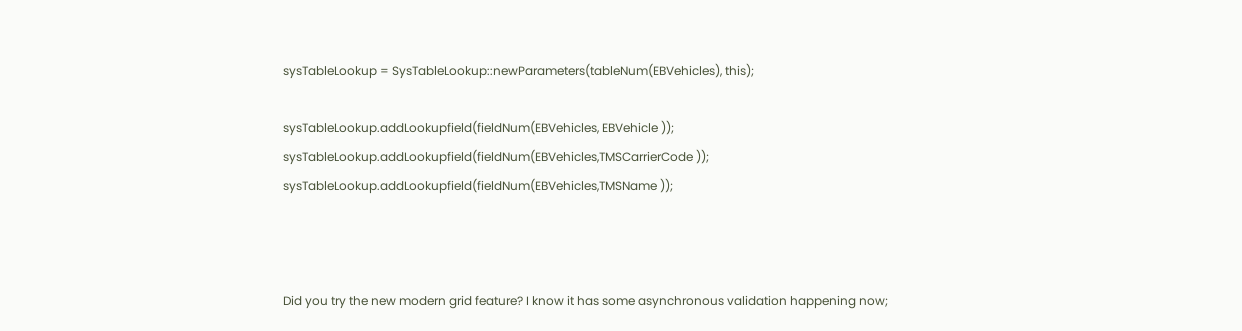sysTableLookup = SysTableLookup::newParameters(tableNum(EBVehicles), this);

sysTableLookup.addLookupfield(fieldNum(EBVehicles, EBVehicle ));
sysTableLookup.addLookupfield(fieldNum(EBVehicles,TMSCarrierCode ));
sysTableLookup.addLookupfield(fieldNum(EBVehicles,TMSName ));



Did you try the new modern grid feature? I know it has some asynchronous validation happening now;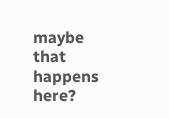maybe that happens here?